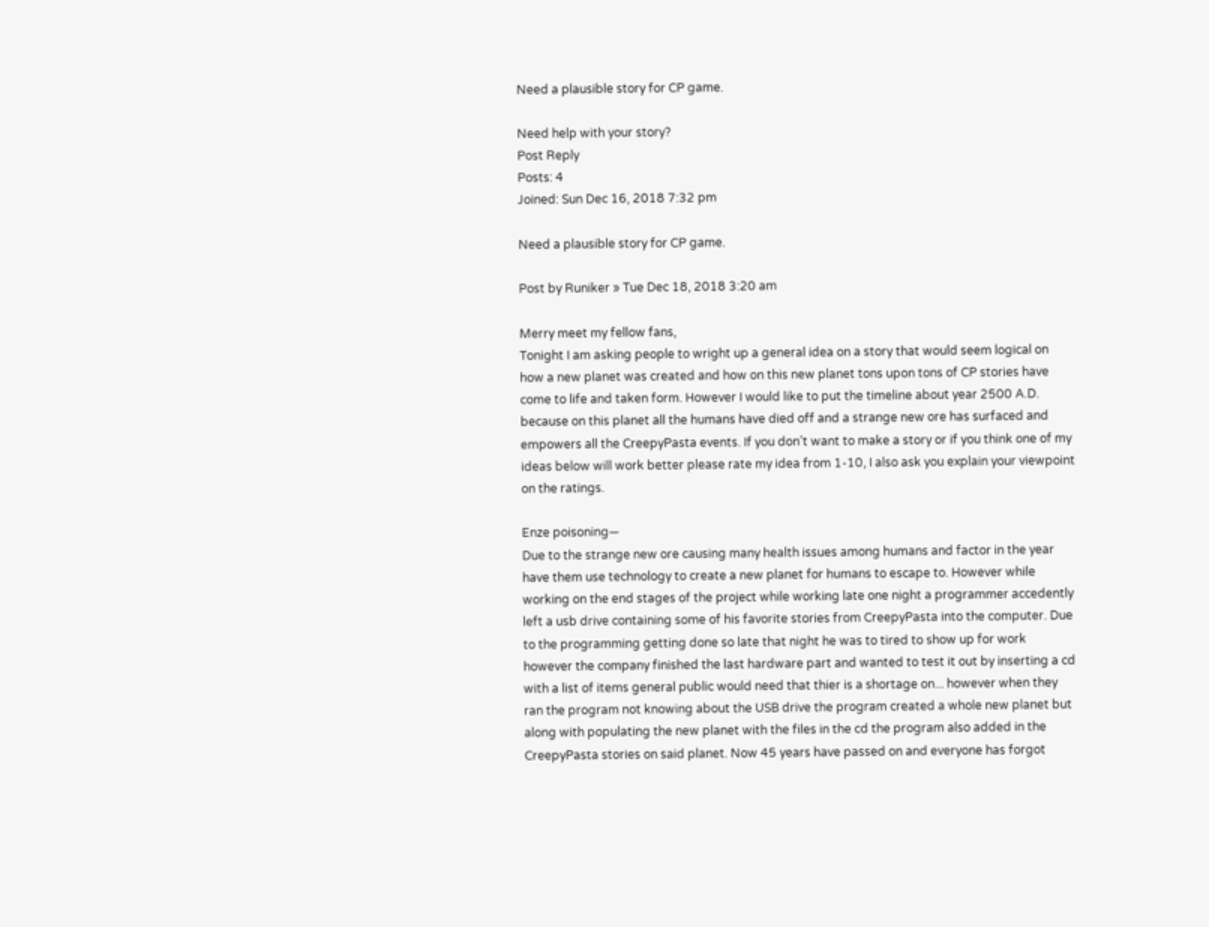Need a plausible story for CP game.

Need help with your story?
Post Reply
Posts: 4
Joined: Sun Dec 16, 2018 7:32 pm

Need a plausible story for CP game.

Post by Runiker » Tue Dec 18, 2018 3:20 am

Merry meet my fellow fans,
Tonight I am asking people to wright up a general idea on a story that would seem logical on how a new planet was created and how on this new planet tons upon tons of CP stories have come to life and taken form. However I would like to put the timeline about year 2500 A.D. because on this planet all the humans have died off and a strange new ore has surfaced and empowers all the CreepyPasta events. If you don’t want to make a story or if you think one of my ideas below will work better please rate my idea from 1-10, I also ask you explain your viewpoint on the ratings.

Enze poisoning—
Due to the strange new ore causing many health issues among humans and factor in the year have them use technology to create a new planet for humans to escape to. However while working on the end stages of the project while working late one night a programmer accedently left a usb drive containing some of his favorite stories from CreepyPasta into the computer. Due to the programming getting done so late that night he was to tired to show up for work however the company finished the last hardware part and wanted to test it out by inserting a cd with a list of items general public would need that thier is a shortage on... however when they ran the program not knowing about the USB drive the program created a whole new planet but along with populating the new planet with the files in the cd the program also added in the CreepyPasta stories on said planet. Now 45 years have passed on and everyone has forgot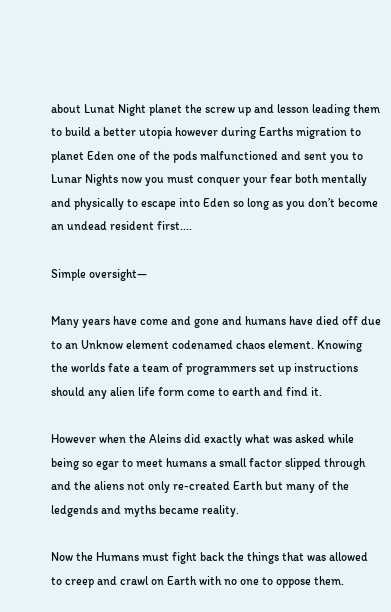about Lunat Night planet the screw up and lesson leading them to build a better utopia however during Earths migration to planet Eden one of the pods malfunctioned and sent you to Lunar Nights now you must conquer your fear both mentally and physically to escape into Eden so long as you don’t become an undead resident first....

Simple oversight—

Many years have come and gone and humans have died off due to an Unknow element codenamed chaos element. Knowing the worlds fate a team of programmers set up instructions should any alien life form come to earth and find it.

However when the Aleins did exactly what was asked while being so egar to meet humans a small factor slipped through and the aliens not only re-created Earth but many of the ledgends and myths became reality.

Now the Humans must fight back the things that was allowed to creep and crawl on Earth with no one to oppose them.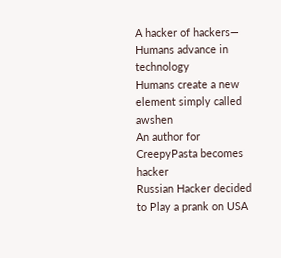A hacker of hackers—
Humans advance in technology
Humans create a new element simply called awshen
An author for CreepyPasta becomes hacker
Russian Hacker decided to Play a prank on USA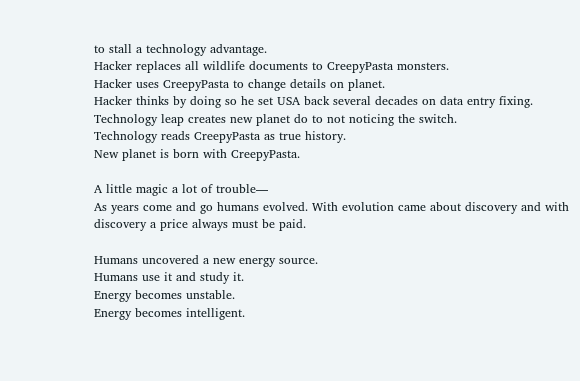to stall a technology advantage.
Hacker replaces all wildlife documents to CreepyPasta monsters.
Hacker uses CreepyPasta to change details on planet.
Hacker thinks by doing so he set USA back several decades on data entry fixing.
Technology leap creates new planet do to not noticing the switch.
Technology reads CreepyPasta as true history.
New planet is born with CreepyPasta.

A little magic a lot of trouble—
As years come and go humans evolved. With evolution came about discovery and with discovery a price always must be paid.

Humans uncovered a new energy source.
Humans use it and study it.
Energy becomes unstable.
Energy becomes intelligent.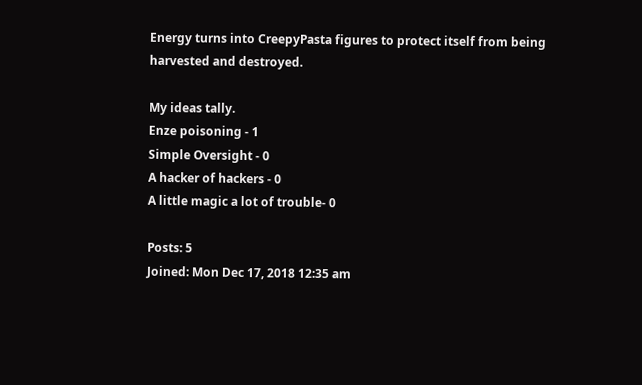Energy turns into CreepyPasta figures to protect itself from being harvested and destroyed.

My ideas tally.
Enze poisoning - 1
Simple Oversight - 0
A hacker of hackers - 0
A little magic a lot of trouble- 0

Posts: 5
Joined: Mon Dec 17, 2018 12:35 am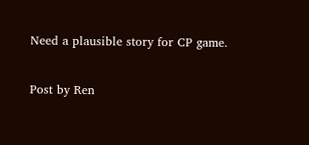Need a plausible story for CP game.

Post by Ren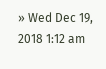» Wed Dec 19, 2018 1:12 am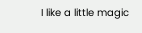I like a little magic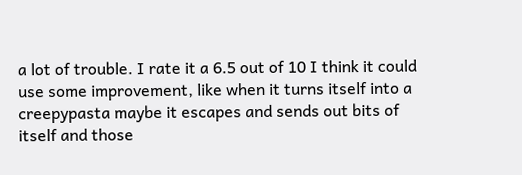a lot of trouble. I rate it a 6.5 out of 10 I think it could use some improvement, like when it turns itself into a creepypasta maybe it escapes and sends out bits of itself and those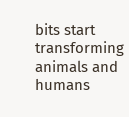bits start transforming animals and humans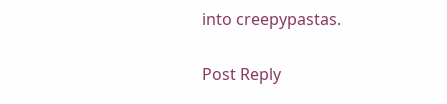into creepypastas.

Post Reply